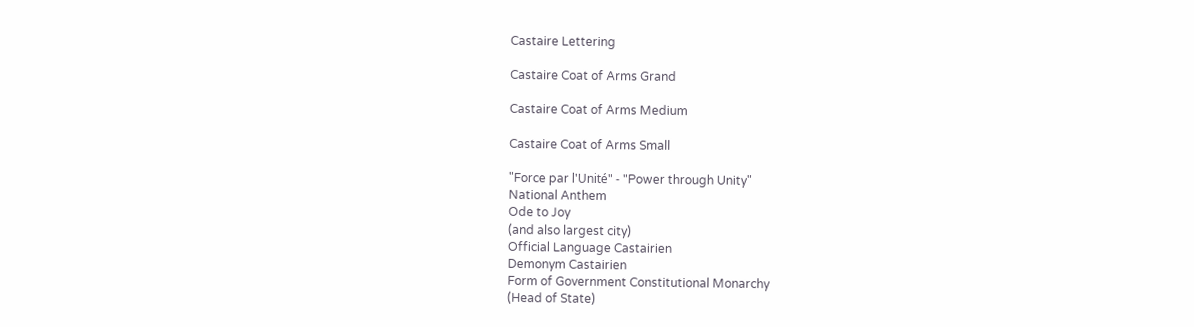Castaire Lettering

Castaire Coat of Arms Grand

Castaire Coat of Arms Medium

Castaire Coat of Arms Small

"Force par l'Unité" - "Power through Unity"
National Anthem
Ode to Joy
(and also largest city)
Official Language Castairien
Demonym Castairien
Form of Government Constitutional Monarchy
(Head of State)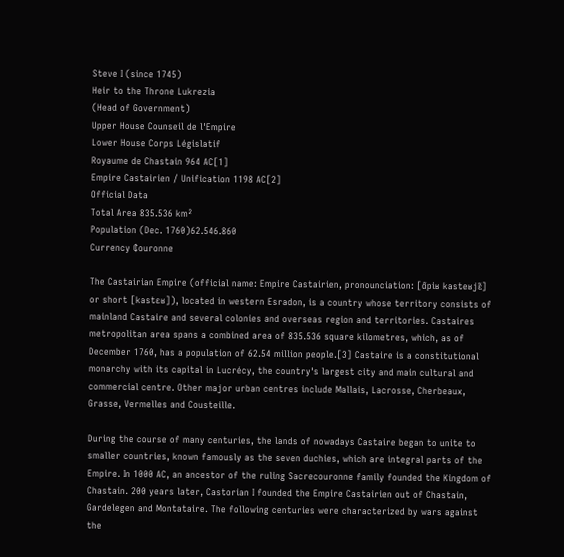Steve I (since 1745)
Heir to the Throne Lukrezia
(Head of Government)
Upper House Counseil de l'Empire
Lower House Corps Législatif
Royaume de Chastain 964 AC[1]
Empire Castairien / Unification 1198 AC[2]
Official Data
Total Area 835.536 km²
Population (Dec. 1760)62.546.860
Currency ₵ouronne

The Castairian Empire (official name: Empire Castairien, pronounciation: [ɑ̃piʁ kasteʁjɛ̃] or short [kastɛʁ]), located in western Esradon, is a country whose territory consists of mainland Castaire and several colonies and overseas region and territories. Castaires metropolitan area spans a combined area of 835.536 square kilometres, which, as of December 1760, has a population of 62.54 million people.[3] Castaire is a constitutional monarchy with its capital in Lucrécy, the country's largest city and main cultural and commercial centre. Other major urban centres include Mallais, Lacrosse, Cherbeaux, Grasse, Vermelles and Cousteille.

During the course of many centuries, the lands of nowadays Castaire began to unite to smaller countries, known famously as the seven duchies, which are integral parts of the Empire. In 1000 AC, an ancestor of the ruling Sacrecouronne family founded the Kingdom of Chastain. 200 years later, Castorian I founded the Empire Castairien out of Chastain, Gardelegen and Montataire. The following centuries were characterized by wars against the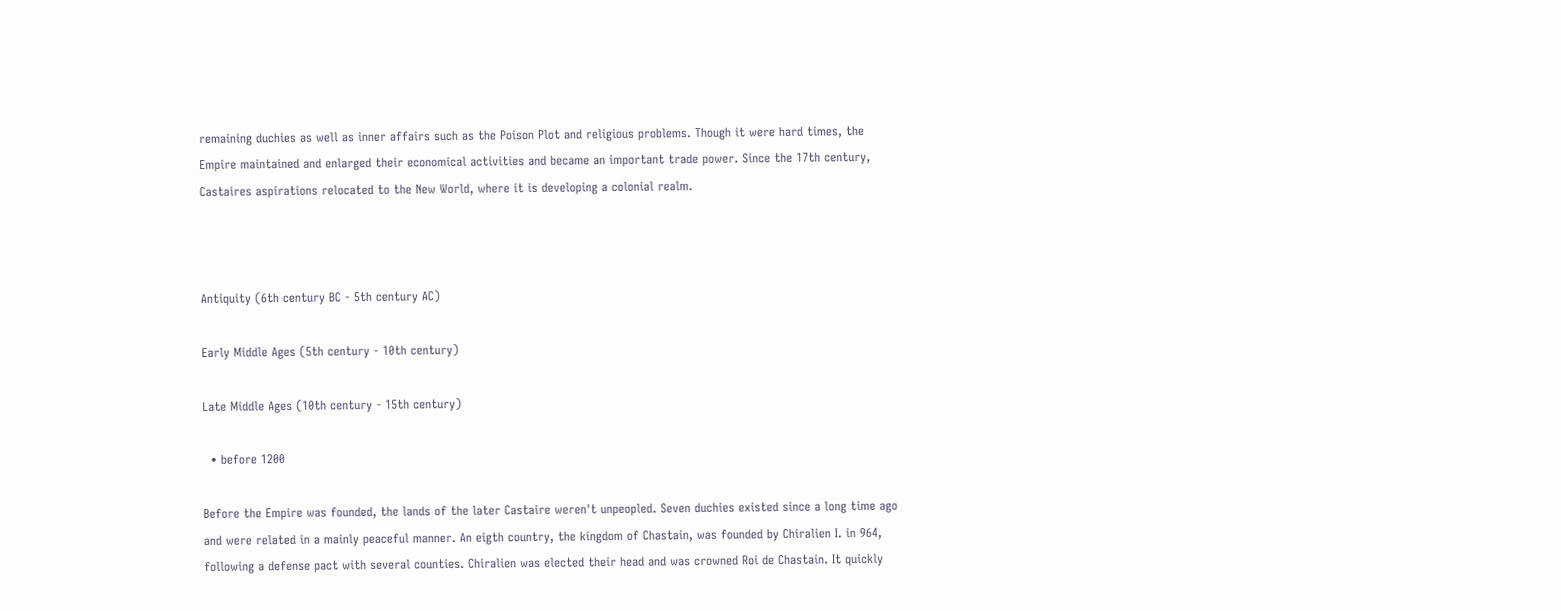remaining duchies as well as inner affairs such as the Poison Plot and religious problems. Though it were hard times, the Empire maintained and enlarged their economical activities and became an important trade power. Since the 17th century, Castaires aspirations relocated to the New World, where it is developing a colonial realm.



Antiquity (6th century BC - 5th century AC)

Early Middle Ages (5th century - 10th century)

Late Middle Ages (10th century - 15th century)

  • before 1200

Before the Empire was founded, the lands of the later Castaire weren't unpeopled. Seven duchies existed since a long time ago and were related in a mainly peaceful manner. An eigth country, the kingdom of Chastain, was founded by Chiralien I. in 964, following a defense pact with several counties. Chiralien was elected their head and was crowned Roi de Chastain. It quickly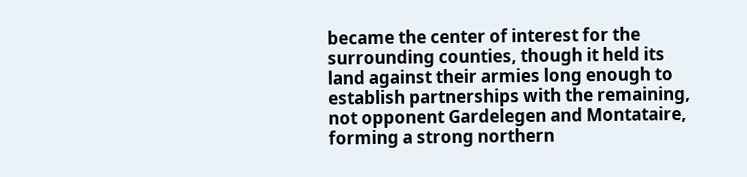became the center of interest for the surrounding counties, though it held its land against their armies long enough to establish partnerships with the remaining, not opponent Gardelegen and Montataire, forming a strong northern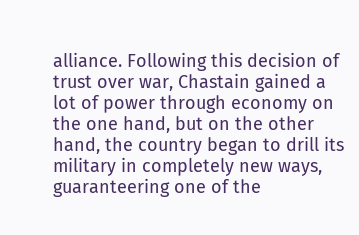alliance. Following this decision of trust over war, Chastain gained a lot of power through economy on the one hand, but on the other hand, the country began to drill its military in completely new ways, guaranteering one of the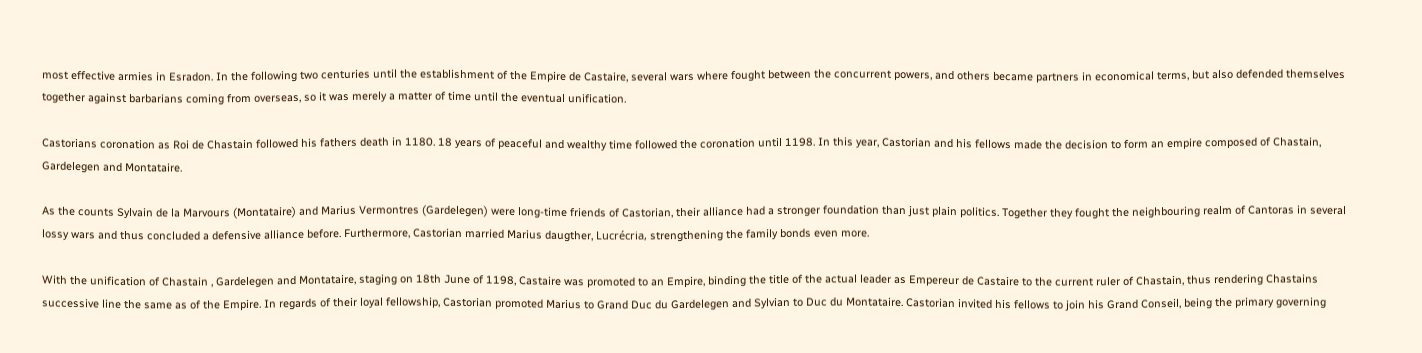most effective armies in Esradon. In the following two centuries until the establishment of the Empire de Castaire, several wars where fought between the concurrent powers, and others became partners in economical terms, but also defended themselves together against barbarians coming from overseas, so it was merely a matter of time until the eventual unification.

Castorians coronation as Roi de Chastain followed his fathers death in 1180. 18 years of peaceful and wealthy time followed the coronation until 1198. In this year, Castorian and his fellows made the decision to form an empire composed of Chastain, Gardelegen and Montataire.

As the counts Sylvain de la Marvours (Montataire) and Marius Vermontres (Gardelegen) were long-time friends of Castorian, their alliance had a stronger foundation than just plain politics. Together they fought the neighbouring realm of Cantoras in several lossy wars and thus concluded a defensive alliance before. Furthermore, Castorian married Marius daugther, Lucrécria, strengthening the family bonds even more.

With the unification of Chastain , Gardelegen and Montataire, staging on 18th June of 1198, Castaire was promoted to an Empire, binding the title of the actual leader as Empereur de Castaire to the current ruler of Chastain, thus rendering Chastains successive line the same as of the Empire. In regards of their loyal fellowship, Castorian promoted Marius to Grand Duc du Gardelegen and Sylvian to Duc du Montataire. Castorian invited his fellows to join his Grand Conseil, being the primary governing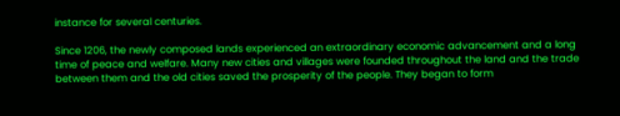instance for several centuries.

Since 1206, the newly composed lands experienced an extraordinary economic advancement and a long time of peace and welfare. Many new cities and villages were founded throughout the land and the trade between them and the old cities saved the prosperity of the people. They began to form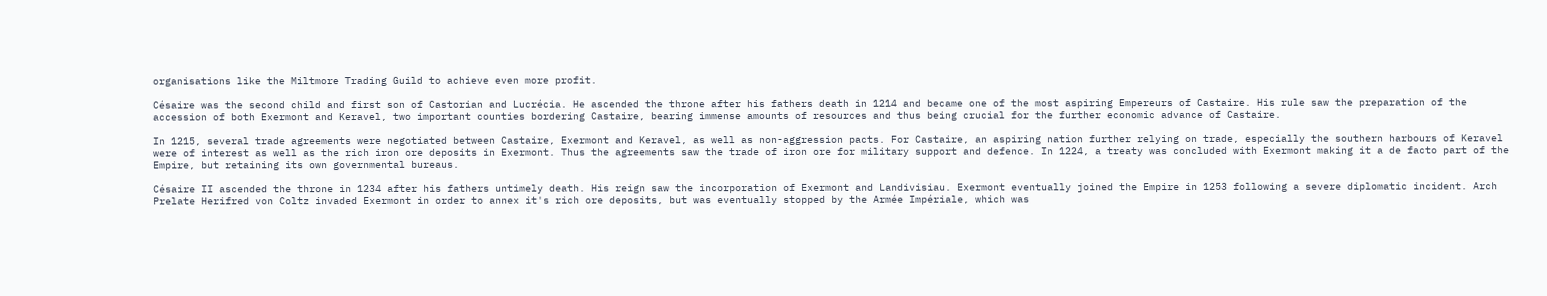organisations like the Miltmore Trading Guild to achieve even more profit.

Césaire was the second child and first son of Castorian and Lucrécia. He ascended the throne after his fathers death in 1214 and became one of the most aspiring Empereurs of Castaire. His rule saw the preparation of the accession of both Exermont and Keravel, two important counties bordering Castaire, bearing immense amounts of resources and thus being crucial for the further economic advance of Castaire.

In 1215, several trade agreements were negotiated between Castaire, Exermont and Keravel, as well as non-aggression pacts. For Castaire, an aspiring nation further relying on trade, especially the southern harbours of Keravel were of interest as well as the rich iron ore deposits in Exermont. Thus the agreements saw the trade of iron ore for military support and defence. In 1224, a treaty was concluded with Exermont making it a de facto part of the Empire, but retaining its own governmental bureaus.

Césaire II ascended the throne in 1234 after his fathers untimely death. His reign saw the incorporation of Exermont and Landivisiau. Exermont eventually joined the Empire in 1253 following a severe diplomatic incident. Arch Prelate Herifred von Coltz invaded Exermont in order to annex it's rich ore deposits, but was eventually stopped by the Armée Impériale, which was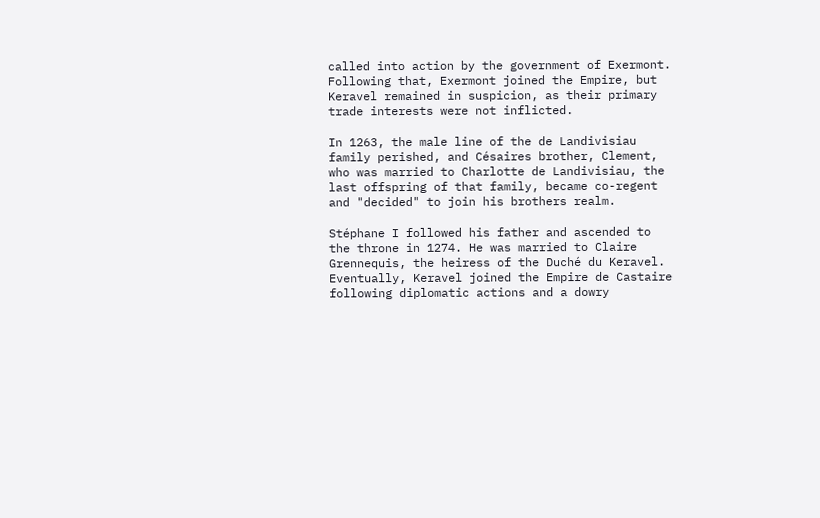called into action by the government of Exermont. Following that, Exermont joined the Empire, but Keravel remained in suspicion, as their primary trade interests were not inflicted.

In 1263, the male line of the de Landivisiau family perished, and Césaires brother, Clement, who was married to Charlotte de Landivisiau, the last offspring of that family, became co-regent and "decided" to join his brothers realm.

Stéphane I followed his father and ascended to the throne in 1274. He was married to Claire Grennequis, the heiress of the Duché du Keravel. Eventually, Keravel joined the Empire de Castaire following diplomatic actions and a dowry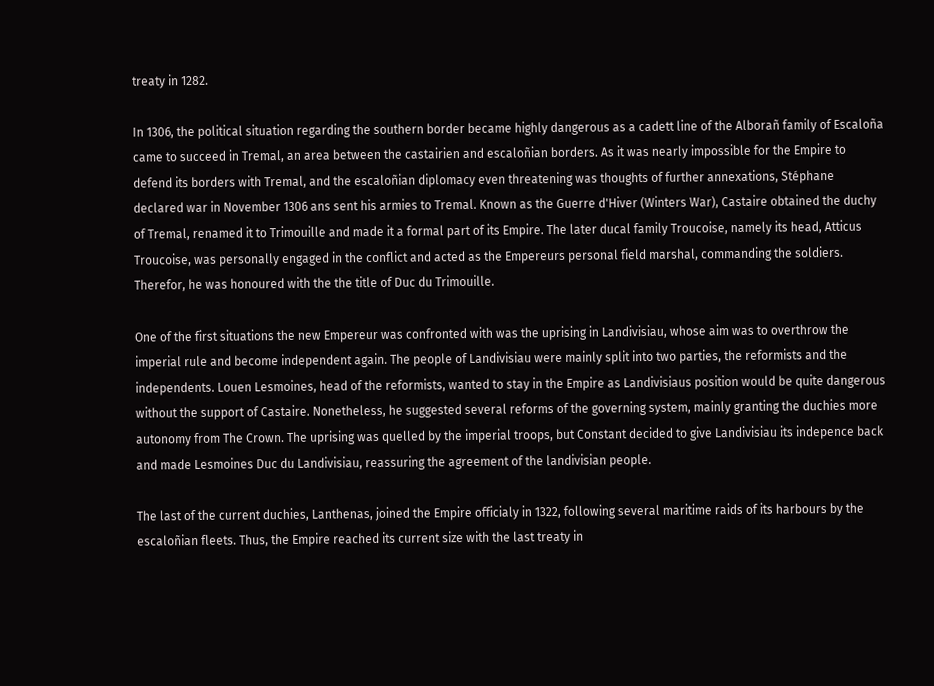treaty in 1282.

In 1306, the political situation regarding the southern border became highly dangerous as a cadett line of the Alborañ family of Escaloña came to succeed in Tremal, an area between the castairien and escaloñian borders. As it was nearly impossible for the Empire to defend its borders with Tremal, and the escaloñian diplomacy even threatening was thoughts of further annexations, Stéphane declared war in November 1306 ans sent his armies to Tremal. Known as the Guerre d'Hiver (Winters War), Castaire obtained the duchy of Tremal, renamed it to Trimouille and made it a formal part of its Empire. The later ducal family Troucoise, namely its head, Atticus Troucoise, was personally engaged in the conflict and acted as the Empereurs personal field marshal, commanding the soldiers. Therefor, he was honoured with the the title of Duc du Trimouille.

One of the first situations the new Empereur was confronted with was the uprising in Landivisiau, whose aim was to overthrow the imperial rule and become independent again. The people of Landivisiau were mainly split into two parties, the reformists and the independents. Louen Lesmoines, head of the reformists, wanted to stay in the Empire as Landivisiaus position would be quite dangerous without the support of Castaire. Nonetheless, he suggested several reforms of the governing system, mainly granting the duchies more autonomy from The Crown. The uprising was quelled by the imperial troops, but Constant decided to give Landivisiau its indepence back and made Lesmoines Duc du Landivisiau, reassuring the agreement of the landivisian people.

The last of the current duchies, Lanthenas, joined the Empire officialy in 1322, following several maritime raids of its harbours by the escaloñian fleets. Thus, the Empire reached its current size with the last treaty in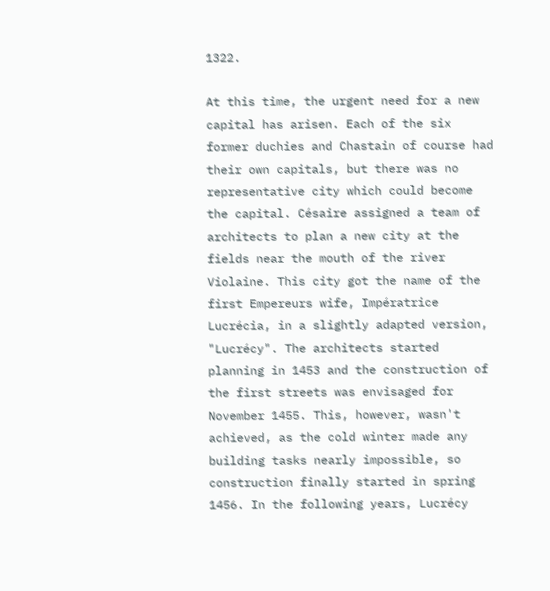1322.

At this time, the urgent need for a new capital has arisen. Each of the six former duchies and Chastain of course had their own capitals, but there was no representative city which could become the capital. Césaire assigned a team of architects to plan a new city at the fields near the mouth of the river Violaine. This city got the name of the first Empereurs wife, Impératrice Lucrécia, in a slightly adapted version, "Lucrécy". The architects started planning in 1453 and the construction of the first streets was envisaged for November 1455. This, however, wasn't achieved, as the cold winter made any building tasks nearly impossible, so construction finally started in spring 1456. In the following years, Lucrécy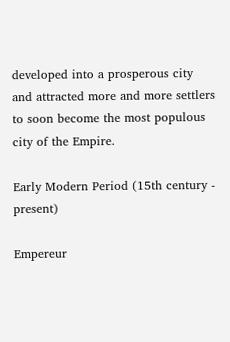developed into a prosperous city and attracted more and more settlers to soon become the most populous city of the Empire.

Early Modern Period (15th century - present)

Empereur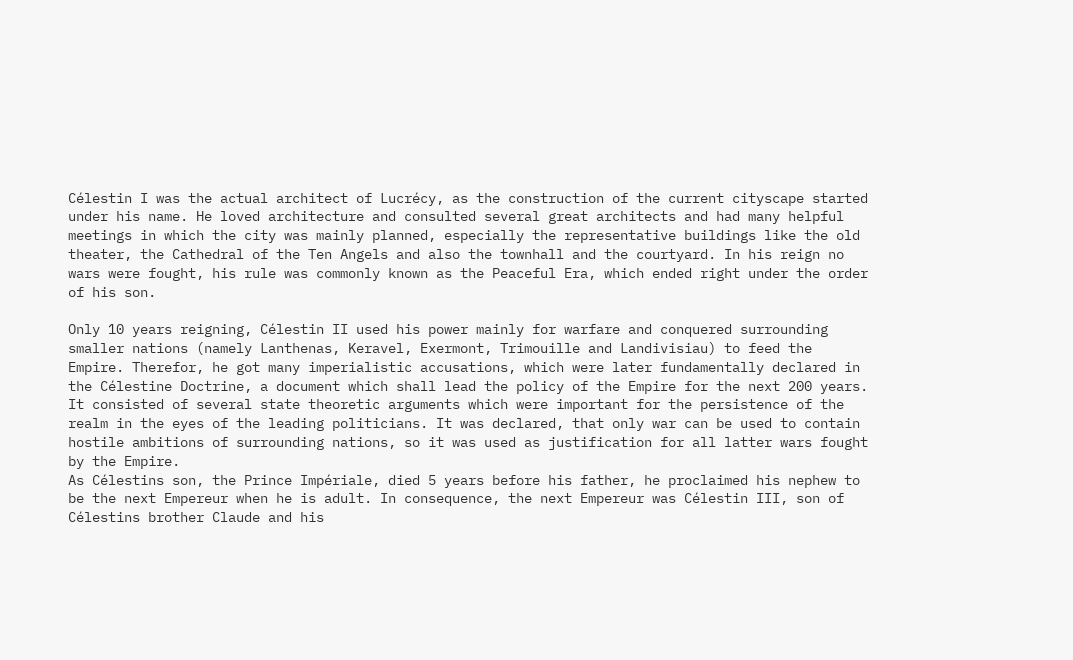Célestin I was the actual architect of Lucrécy, as the construction of the current cityscape started under his name. He loved architecture and consulted several great architects and had many helpful meetings in which the city was mainly planned, especially the representative buildings like the old theater, the Cathedral of the Ten Angels and also the townhall and the courtyard. In his reign no wars were fought, his rule was commonly known as the Peaceful Era, which ended right under the order of his son.

Only 10 years reigning, Célestin II used his power mainly for warfare and conquered surrounding smaller nations (namely Lanthenas, Keravel, Exermont, Trimouille and Landivisiau) to feed the Empire. Therefor, he got many imperialistic accusations, which were later fundamentally declared in the Célestine Doctrine, a document which shall lead the policy of the Empire for the next 200 years. It consisted of several state theoretic arguments which were important for the persistence of the realm in the eyes of the leading politicians. It was declared, that only war can be used to contain hostile ambitions of surrounding nations, so it was used as justification for all latter wars fought by the Empire.
As Célestins son, the Prince Impériale, died 5 years before his father, he proclaimed his nephew to be the next Empereur when he is adult. In consequence, the next Empereur was Célestin III, son of Célestins brother Claude and his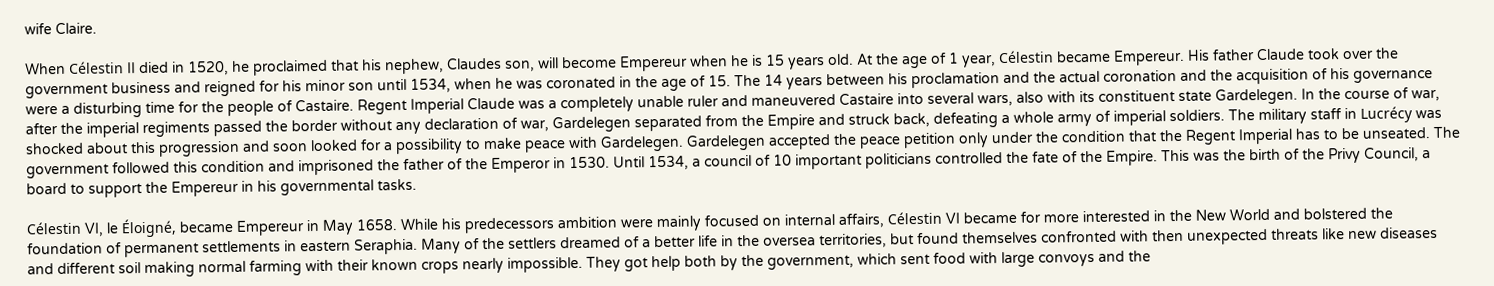wife Claire.

When Célestin II died in 1520, he proclaimed that his nephew, Claudes son, will become Empereur when he is 15 years old. At the age of 1 year, Célestin became Empereur. His father Claude took over the government business and reigned for his minor son until 1534, when he was coronated in the age of 15. The 14 years between his proclamation and the actual coronation and the acquisition of his governance were a disturbing time for the people of Castaire. Regent Imperial Claude was a completely unable ruler and maneuvered Castaire into several wars, also with its constituent state Gardelegen. In the course of war, after the imperial regiments passed the border without any declaration of war, Gardelegen separated from the Empire and struck back, defeating a whole army of imperial soldiers. The military staff in Lucrécy was shocked about this progression and soon looked for a possibility to make peace with Gardelegen. Gardelegen accepted the peace petition only under the condition that the Regent Imperial has to be unseated. The government followed this condition and imprisoned the father of the Emperor in 1530. Until 1534, a council of 10 important politicians controlled the fate of the Empire. This was the birth of the Privy Council, a board to support the Empereur in his governmental tasks.

Célestin VI, le Éloigné, became Empereur in May 1658. While his predecessors ambition were mainly focused on internal affairs, Célestin VI became for more interested in the New World and bolstered the foundation of permanent settlements in eastern Seraphia. Many of the settlers dreamed of a better life in the oversea territories, but found themselves confronted with then unexpected threats like new diseases and different soil making normal farming with their known crops nearly impossible. They got help both by the government, which sent food with large convoys and the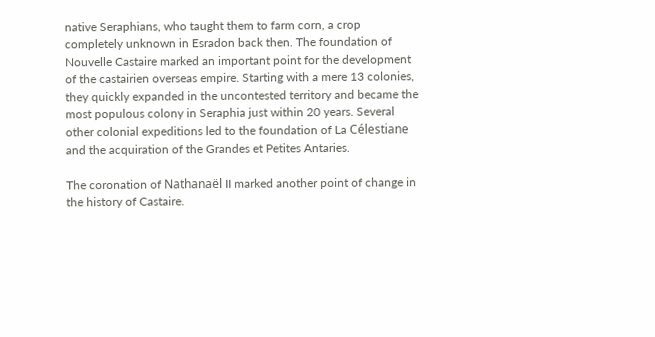native Seraphians, who taught them to farm corn, a crop completely unknown in Esradon back then. The foundation of Nouvelle Castaire marked an important point for the development of the castairien overseas empire. Starting with a mere 13 colonies, they quickly expanded in the uncontested territory and became the most populous colony in Seraphia just within 20 years. Several other colonial expeditions led to the foundation of La Célestiane and the acquiration of the Grandes et Petites Antaries.

The coronation of Nathanaël II marked another point of change in the history of Castaire.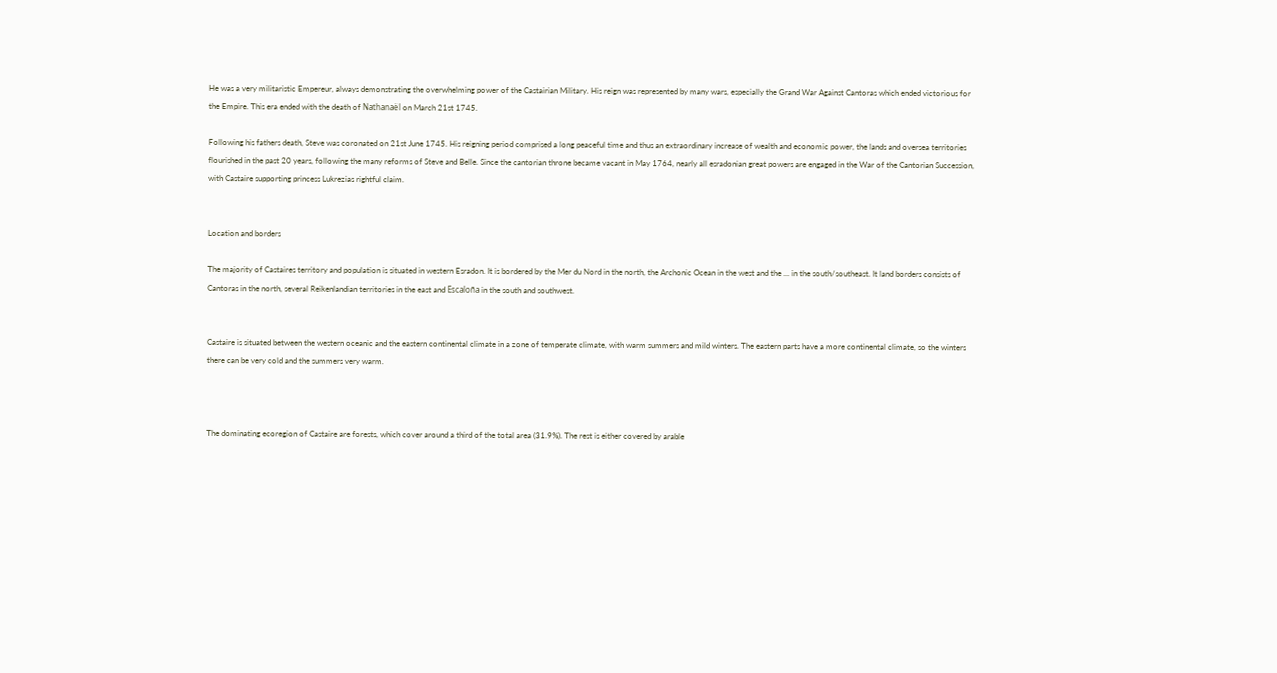He was a very militaristic Empereur, always demonstrating the overwhelming power of the Castairian Military. His reign was represented by many wars, especially the Grand War Against Cantoras which ended victorious for the Empire. This era ended with the death of Nathanaël on March 21st 1745.

Following his fathers death, Steve was coronated on 21st June 1745. His reigning period comprised a long peaceful time and thus an extraordinary increase of wealth and economic power, the lands and oversea territories flourished in the past 20 years, following the many reforms of Steve and Belle. Since the cantorian throne became vacant in May 1764, nearly all esradonian great powers are engaged in the War of the Cantorian Succession, with Castaire supporting princess Lukrezias rightful claim.


Location and borders

The majority of Castaires territory and population is situated in western Esradon. It is bordered by the Mer du Nord in the north, the Archonic Ocean in the west and the ... in the south/southeast. It land borders consists of Cantoras in the north, several Reikenlandian territories in the east and Escaloña in the south and southwest.


Castaire is situated between the western oceanic and the eastern continental climate in a zone of temperate climate, with warm summers and mild winters. The eastern parts have a more continental climate, so the winters there can be very cold and the summers very warm.



The dominating ecoregion of Castaire are forests, which cover around a third of the total area (31.9%). The rest is either covered by arable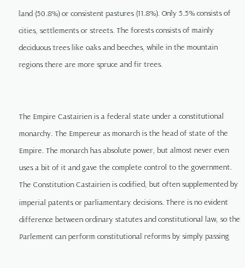land (50.8%) or consistent pastures (11.8%). Only 5.5% consists of cities, settlements or streets. The forests consists of mainly deciduous trees like oaks and beeches, while in the mountain regions there are more spruce and fir trees.


The Empire Castairien is a federal state under a constitutional monarchy. The Empereur as monarch is the head of state of the Empire. The monarch has absolute power, but almost never even uses a bit of it and gave the complete control to the government. The Constitution Castairien is codified, but often supplemented by imperial patents or parliamentary decisions. There is no evident difference between ordinary statutes and constitutional law, so the Parlement can perform constitutional reforms by simply passing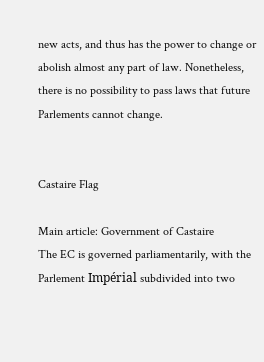new acts, and thus has the power to change or abolish almost any part of law. Nonetheless, there is no possibility to pass laws that future Parlements cannot change.


Castaire Flag

Main article: Government of Castaire
The EC is governed parliamentarily, with the Parlement Impérial subdivided into two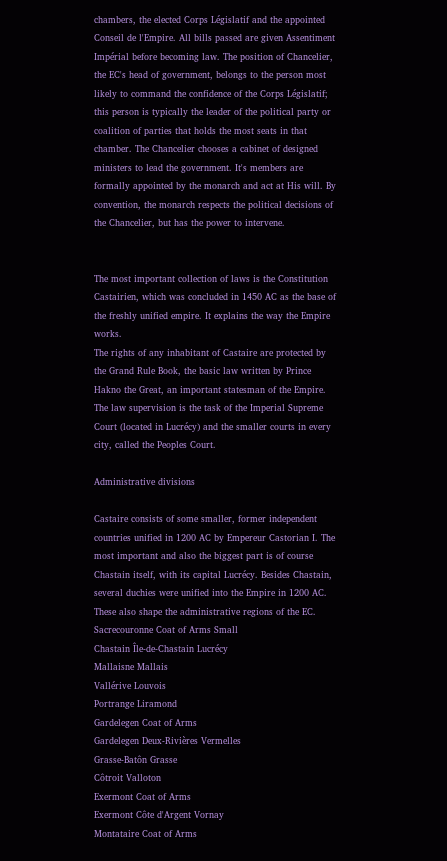chambers, the elected Corps Législatif and the appointed Conseil de l'Empire. All bills passed are given Assentiment Impérial before becoming law. The position of Chancelier, the EC's head of government, belongs to the person most likely to command the confidence of the Corps Législatif; this person is typically the leader of the political party or coalition of parties that holds the most seats in that chamber. The Chancelier chooses a cabinet of designed ministers to lead the government. It's members are formally appointed by the monarch and act at His will. By convention, the monarch respects the political decisions of the Chancelier, but has the power to intervene.


The most important collection of laws is the Constitution Castairien, which was concluded in 1450 AC as the base of the freshly unified empire. It explains the way the Empire works.
The rights of any inhabitant of Castaire are protected by the Grand Rule Book, the basic law written by Prince Hakno the Great, an important statesman of the Empire. The law supervision is the task of the Imperial Supreme Court (located in Lucrécy) and the smaller courts in every city, called the Peoples Court.

Administrative divisions

Castaire consists of some smaller, former independent countries unified in 1200 AC by Empereur Castorian I. The most important and also the biggest part is of course Chastain itself, with its capital Lucrécy. Besides Chastain, several duchies were unified into the Empire in 1200 AC. These also shape the administrative regions of the EC.
Sacrecouronne Coat of Arms Small
Chastain Île-de-Chastain Lucrécy
Mallaisne Mallais
Vallérive Louvois
Portrange Liramond
Gardelegen Coat of Arms
Gardelegen Deux-Rivières Vermelles
Grasse-Batôn Grasse
Côtroit Valloton
Exermont Coat of Arms
Exermont Côte d'Argent Vornay
Montataire Coat of Arms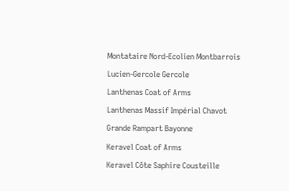Montataire Nord-Ecolien Montbarrois
Lucien-Gercole Gercole
Lanthenas Coat of Arms
Lanthenas Massif Impérial Chavot
Grande Rampart Bayonne
Keravel Coat of Arms
Keravel Côte Saphire Cousteille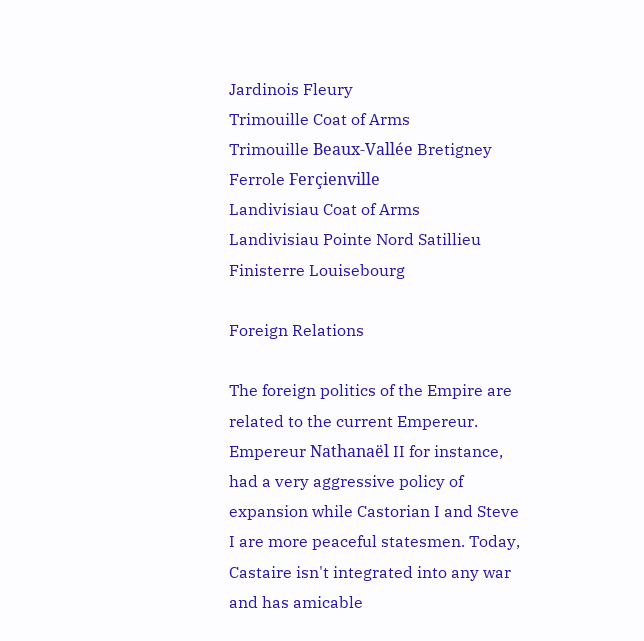Jardinois Fleury
Trimouille Coat of Arms
Trimouille Beaux-Vallée Bretigney
Ferrole Ferçienville
Landivisiau Coat of Arms
Landivisiau Pointe Nord Satillieu
Finisterre Louisebourg

Foreign Relations

The foreign politics of the Empire are related to the current Empereur. Empereur Nathanaël II for instance, had a very aggressive policy of expansion while Castorian I and Steve I are more peaceful statesmen. Today, Castaire isn't integrated into any war and has amicable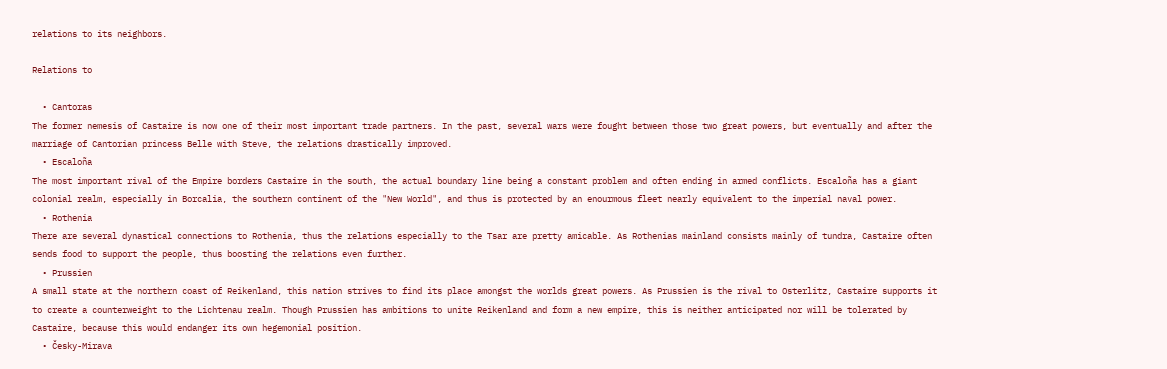relations to its neighbors.

Relations to

  • Cantoras
The former nemesis of Castaire is now one of their most important trade partners. In the past, several wars were fought between those two great powers, but eventually and after the marriage of Cantorian princess Belle with Steve, the relations drastically improved.
  • Escaloña
The most important rival of the Empire borders Castaire in the south, the actual boundary line being a constant problem and often ending in armed conflicts. Escaloña has a giant colonial realm, especially in Borcalia, the southern continent of the "New World", and thus is protected by an enourmous fleet nearly equivalent to the imperial naval power.
  • Rothenia
There are several dynastical connections to Rothenia, thus the relations especially to the Tsar are pretty amicable. As Rothenias mainland consists mainly of tundra, Castaire often sends food to support the people, thus boosting the relations even further.
  • Prussien
A small state at the northern coast of Reikenland, this nation strives to find its place amongst the worlds great powers. As Prussien is the rival to Osterlitz, Castaire supports it to create a counterweight to the Lichtenau realm. Though Prussien has ambitions to unite Reikenland and form a new empire, this is neither anticipated nor will be tolerated by Castaire, because this would endanger its own hegemonial position.
  • Česky-Mirava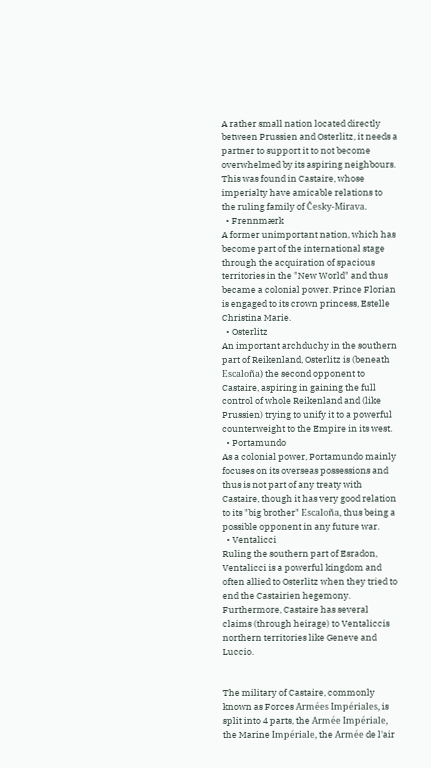A rather small nation located directly between Prussien and Osterlitz, it needs a partner to support it to not become overwhelmed by its aspiring neighbours. This was found in Castaire, whose imperialty have amicable relations to the ruling family of Česky-Mirava.
  • Frennmærk
A former unimportant nation, which has become part of the international stage through the acquiration of spacious territories in the "New World" and thus became a colonial power. Prince Florian is engaged to its crown princess, Estelle Christina Marie.
  • Osterlitz
An important archduchy in the southern part of Reikenland, Osterlitz is (beneath Escaloña) the second opponent to Castaire, aspiring in gaining the full control of whole Reikenland and (like Prussien) trying to unify it to a powerful counterweight to the Empire in its west.
  • Portamundo
As a colonial power, Portamundo mainly focuses on its overseas possessions and thus is not part of any treaty with Castaire, though it has very good relation to its "big brother" Escaloña, thus being a possible opponent in any future war.
  • Ventalicci
Ruling the southern part of Esradon, Ventalicci is a powerful kingdom and often allied to Osterlitz when they tried to end the Castairien hegemony. Furthermore, Castaire has several claims (through heirage) to Ventaliccis northern territories like Geneve and Luccio.


The military of Castaire, commonly known as Forces Armées Impériales, is split into 4 parts, the Armée Impériale, the Marine Impériale, the Armée de l'air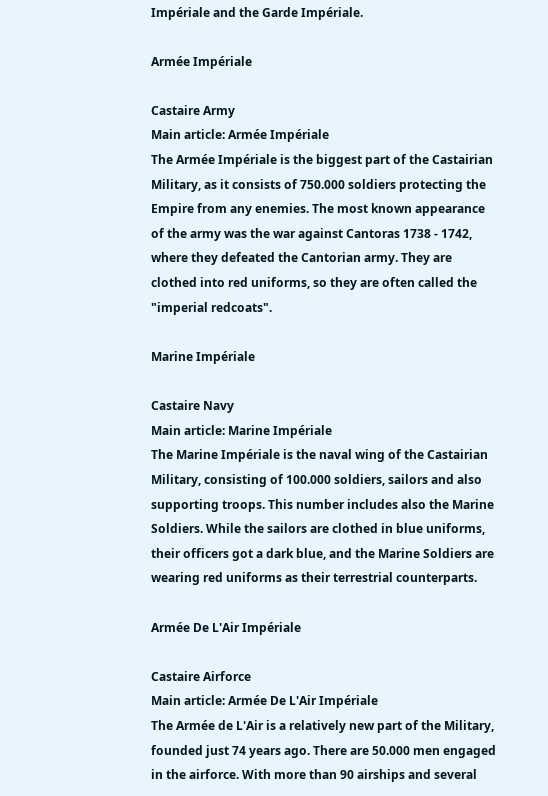Impériale and the Garde Impériale.

Armée Impériale

Castaire Army
Main article: Armée Impériale
The Armée Impériale is the biggest part of the Castairian Military, as it consists of 750.000 soldiers protecting the Empire from any enemies. The most known appearance of the army was the war against Cantoras 1738 - 1742, where they defeated the Cantorian army. They are clothed into red uniforms, so they are often called the "imperial redcoats".

Marine Impériale

Castaire Navy
Main article: Marine Impériale
The Marine Impériale is the naval wing of the Castairian Military, consisting of 100.000 soldiers, sailors and also supporting troops. This number includes also the Marine Soldiers. While the sailors are clothed in blue uniforms, their officers got a dark blue, and the Marine Soldiers are wearing red uniforms as their terrestrial counterparts.

Armée De L'Air Impériale

Castaire Airforce
Main article: Armée De L'Air Impériale
The Armée de L'Air is a relatively new part of the Military, founded just 74 years ago. There are 50.000 men engaged in the airforce. With more than 90 airships and several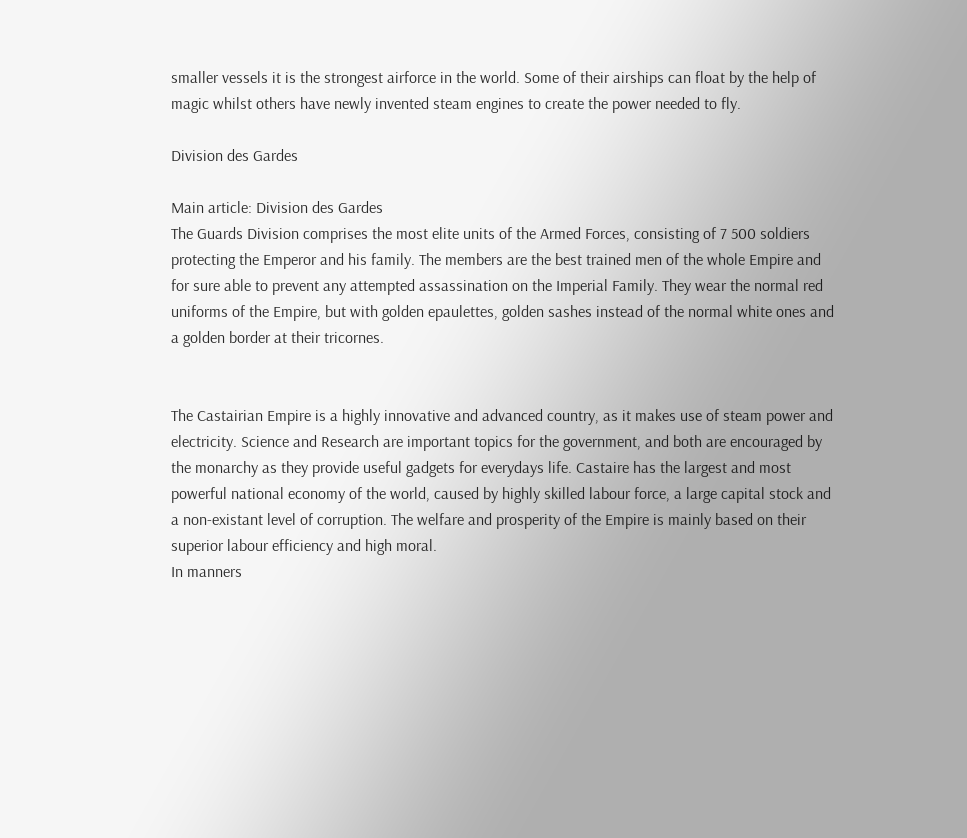smaller vessels it is the strongest airforce in the world. Some of their airships can float by the help of magic whilst others have newly invented steam engines to create the power needed to fly.

Division des Gardes

Main article: Division des Gardes
The Guards Division comprises the most elite units of the Armed Forces, consisting of 7 500 soldiers protecting the Emperor and his family. The members are the best trained men of the whole Empire and for sure able to prevent any attempted assassination on the Imperial Family. They wear the normal red uniforms of the Empire, but with golden epaulettes, golden sashes instead of the normal white ones and a golden border at their tricornes.


The Castairian Empire is a highly innovative and advanced country, as it makes use of steam power and electricity. Science and Research are important topics for the government, and both are encouraged by the monarchy as they provide useful gadgets for everydays life. Castaire has the largest and most powerful national economy of the world, caused by highly skilled labour force, a large capital stock and a non-existant level of corruption. The welfare and prosperity of the Empire is mainly based on their superior labour efficiency and high moral.
In manners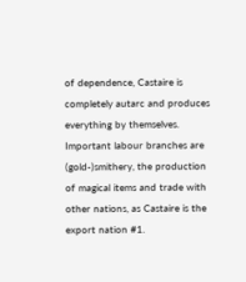of dependence, Castaire is completely autarc and produces everything by themselves.
Important labour branches are (gold-)smithery, the production of magical items and trade with other nations, as Castaire is the export nation #1.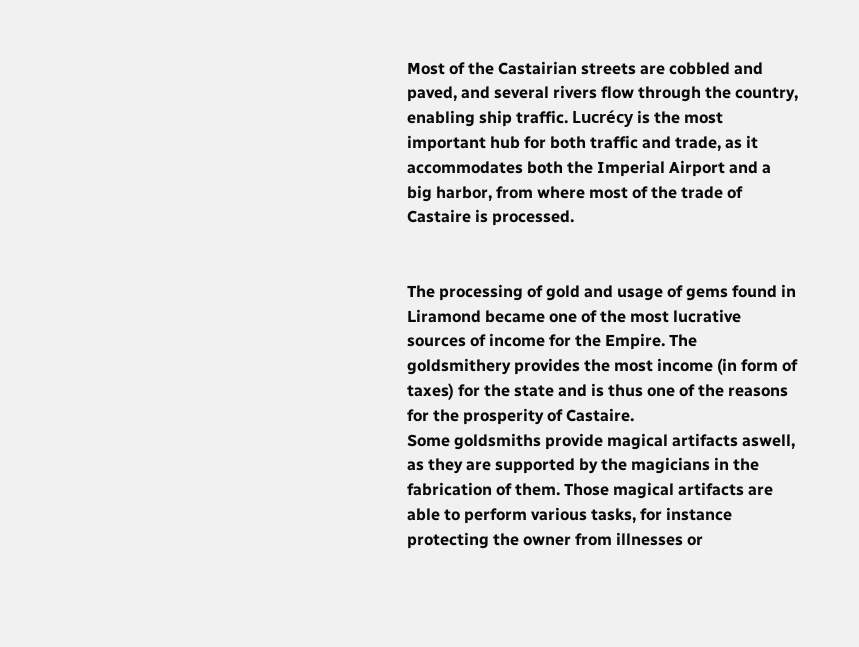Most of the Castairian streets are cobbled and paved, and several rivers flow through the country, enabling ship traffic. Lucrécy is the most important hub for both traffic and trade, as it accommodates both the Imperial Airport and a big harbor, from where most of the trade of Castaire is processed.


The processing of gold and usage of gems found in Liramond became one of the most lucrative sources of income for the Empire. The goldsmithery provides the most income (in form of taxes) for the state and is thus one of the reasons for the prosperity of Castaire.
Some goldsmiths provide magical artifacts aswell, as they are supported by the magicians in the fabrication of them. Those magical artifacts are able to perform various tasks, for instance protecting the owner from illnesses or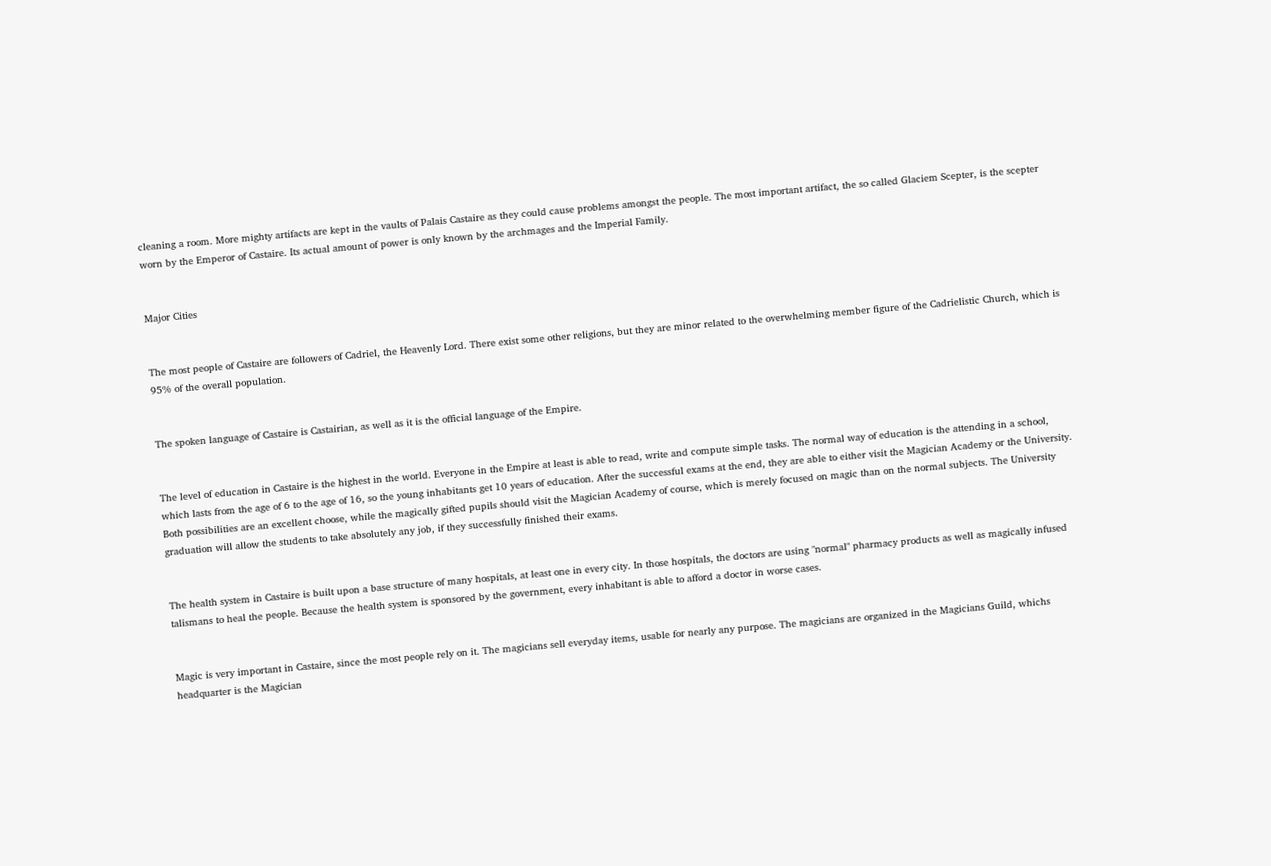cleaning a room. More mighty artifacts are kept in the vaults of Palais Castaire as they could cause problems amongst the people. The most important artifact, the so called Glaciem Scepter, is the scepter worn by the Emperor of Castaire. Its actual amount of power is only known by the archmages and the Imperial Family.


Major Cities


The most people of Castaire are followers of Cadriel, the Heavenly Lord. There exist some other religions, but they are minor related to the overwhelming member figure of the Cadrielistic Church, which is 95% of the overall population.


The spoken language of Castaire is Castairian, as well as it is the official language of the Empire.


The level of education in Castaire is the highest in the world. Everyone in the Empire at least is able to read, write and compute simple tasks. The normal way of education is the attending in a school, which lasts from the age of 6 to the age of 16, so the young inhabitants get 10 years of education. After the successful exams at the end, they are able to either visit the Magician Academy or the University. Both possibilities are an excellent choose, while the magically gifted pupils should visit the Magician Academy of course, which is merely focused on magic than on the normal subjects. The University graduation will allow the students to take absolutely any job, if they successfully finished their exams.


The health system in Castaire is built upon a base structure of many hospitals, at least one in every city. In those hospitals, the doctors are using "normal" pharmacy products as well as magically infused talismans to heal the people. Because the health system is sponsored by the government, every inhabitant is able to afford a doctor in worse cases.


Magic is very important in Castaire, since the most people rely on it. The magicians sell everyday items, usable for nearly any purpose. The magicians are organized in the Magicians Guild, whichs headquarter is the Magician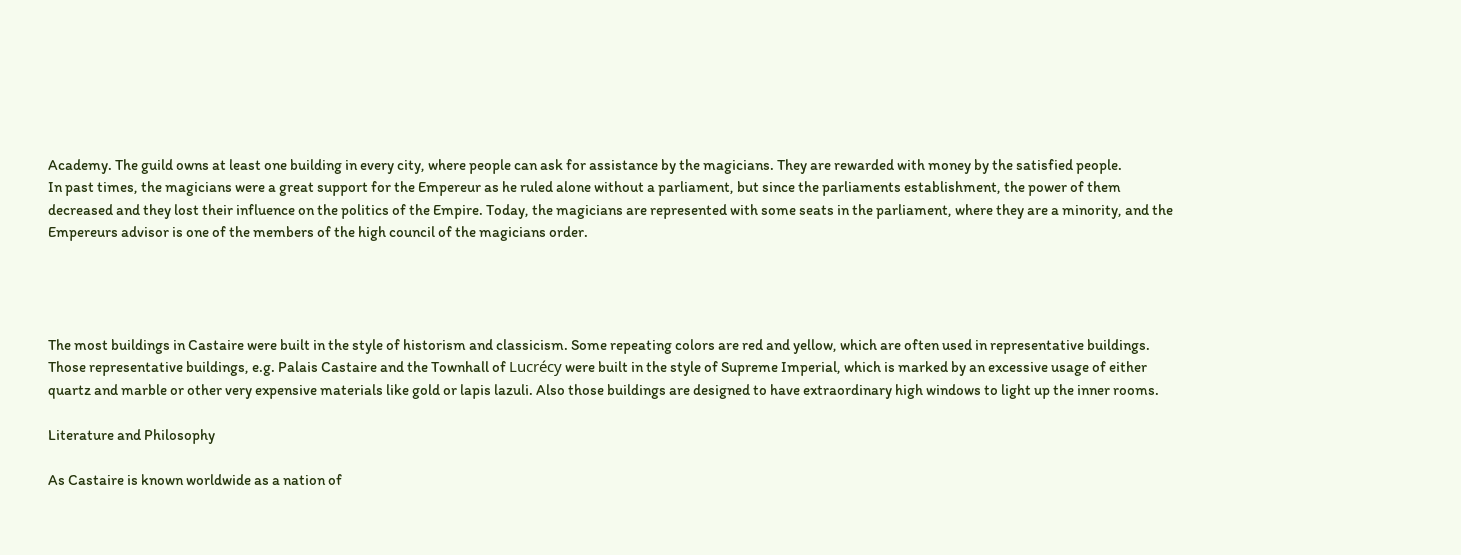Academy. The guild owns at least one building in every city, where people can ask for assistance by the magicians. They are rewarded with money by the satisfied people.
In past times, the magicians were a great support for the Empereur as he ruled alone without a parliament, but since the parliaments establishment, the power of them decreased and they lost their influence on the politics of the Empire. Today, the magicians are represented with some seats in the parliament, where they are a minority, and the Empereurs advisor is one of the members of the high council of the magicians order.




The most buildings in Castaire were built in the style of historism and classicism. Some repeating colors are red and yellow, which are often used in representative buildings. Those representative buildings, e.g. Palais Castaire and the Townhall of Lucrécy were built in the style of Supreme Imperial, which is marked by an excessive usage of either quartz and marble or other very expensive materials like gold or lapis lazuli. Also those buildings are designed to have extraordinary high windows to light up the inner rooms.

Literature and Philosophy

As Castaire is known worldwide as a nation of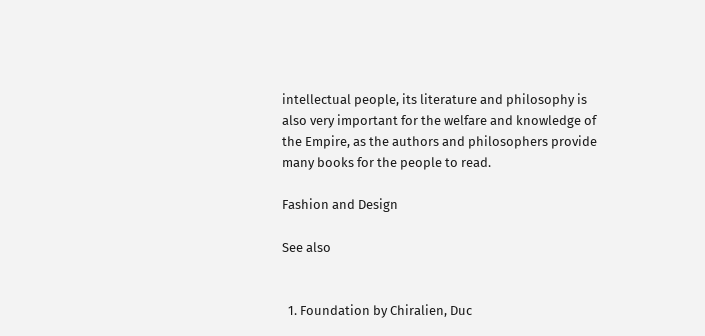intellectual people, its literature and philosophy is also very important for the welfare and knowledge of the Empire, as the authors and philosophers provide many books for the people to read.

Fashion and Design

See also


  1. Foundation by Chiralien, Duc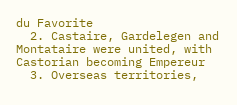du Favorite
  2. Castaire, Gardelegen and Montataire were united, with Castorian becoming Empereur
  3. Overseas territories,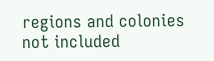regions and colonies not included